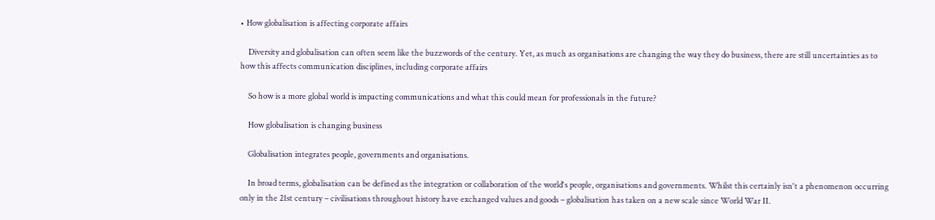• How globalisation is affecting corporate affairs

    Diversity and globalisation can often seem like the buzzwords of the century. Yet, as much as organisations are changing the way they do business, there are still uncertainties as to how this affects communication disciplines, including corporate affairs

    So how is a more global world is impacting communications and what this could mean for professionals in the future?

    How globalisation is changing business

    Globalisation integrates people, governments and organisations.

    In broad terms, globalisation can be defined as the integration or collaboration of the world's people, organisations and governments. Whilst this certainly isn't a phenomenon occurring only in the 21st century – civilisations throughout history have exchanged values and goods – globalisation has taken on a new scale since World War II.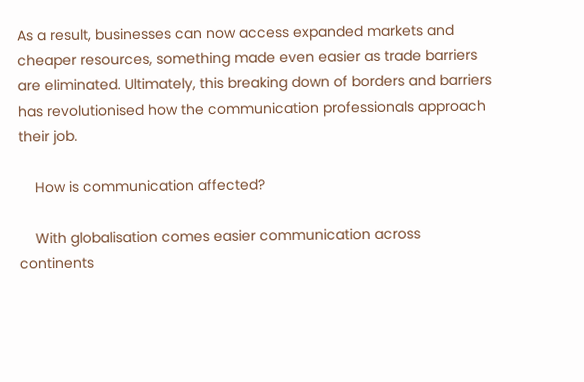As a result, businesses can now access expanded markets and cheaper resources, something made even easier as trade barriers are eliminated. Ultimately, this breaking down of borders and barriers has revolutionised how the communication professionals approach their job.

    How is communication affected?

    With globalisation comes easier communication across continents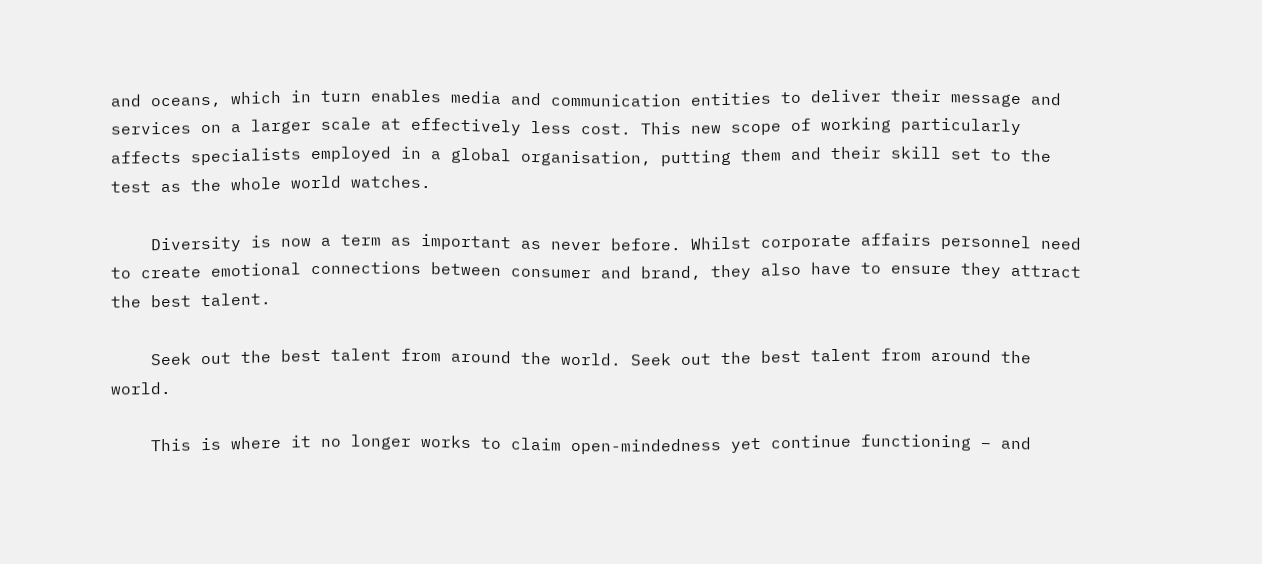and oceans, which in turn enables media and communication entities to deliver their message and services on a larger scale at effectively less cost. This new scope of working particularly affects specialists employed in a global organisation, putting them and their skill set to the test as the whole world watches.

    Diversity is now a term as important as never before. Whilst corporate affairs personnel need to create emotional connections between consumer and brand, they also have to ensure they attract the best talent.

    Seek out the best talent from around the world. Seek out the best talent from around the world.

    This is where it no longer works to claim open-mindedness yet continue functioning – and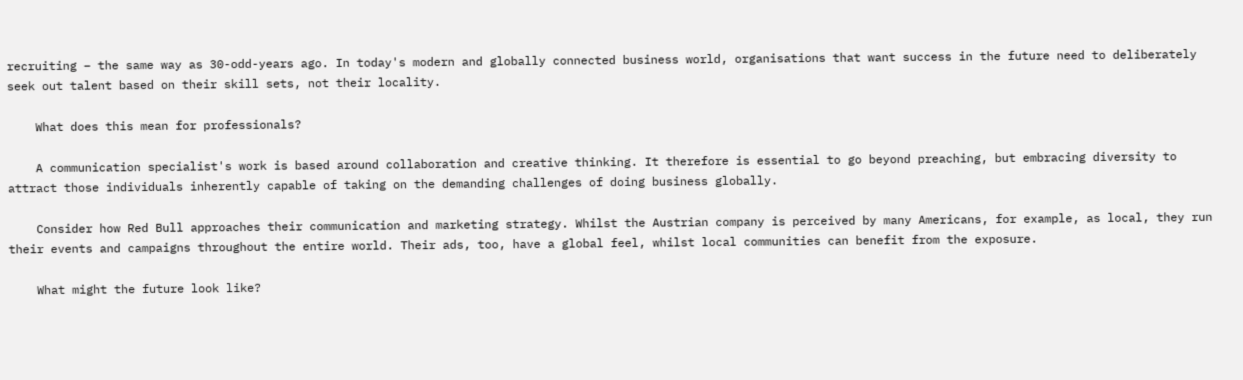recruiting – the same way as 30-odd-years ago. In today's modern and globally connected business world, organisations that want success in the future need to deliberately seek out talent based on their skill sets, not their locality.

    What does this mean for professionals?

    A communication specialist's work is based around collaboration and creative thinking. It therefore is essential to go beyond preaching, but embracing diversity to attract those individuals inherently capable of taking on the demanding challenges of doing business globally.

    Consider how Red Bull approaches their communication and marketing strategy. Whilst the Austrian company is perceived by many Americans, for example, as local, they run their events and campaigns throughout the entire world. Their ads, too, have a global feel, whilst local communities can benefit from the exposure.

    What might the future look like?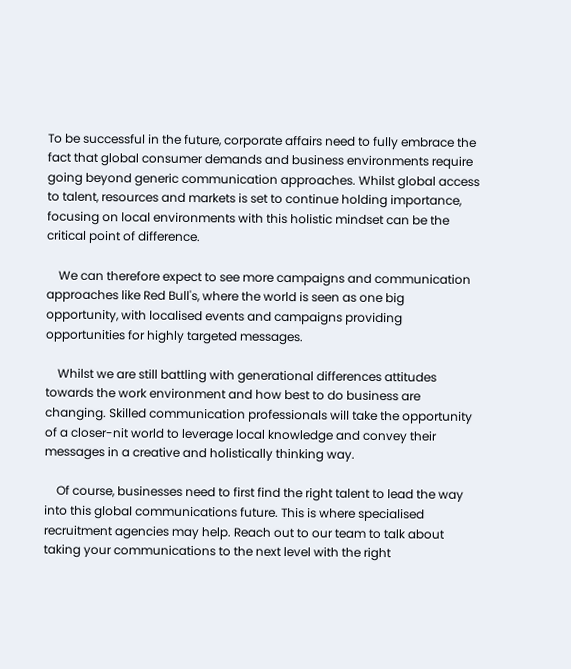To be successful in the future, corporate affairs need to fully embrace the fact that global consumer demands and business environments require going beyond generic communication approaches. Whilst global access to talent, resources and markets is set to continue holding importance, focusing on local environments with this holistic mindset can be the critical point of difference.

    We can therefore expect to see more campaigns and communication approaches like Red Bull's, where the world is seen as one big opportunity, with localised events and campaigns providing opportunities for highly targeted messages.

    Whilst we are still battling with generational differences attitudes towards the work environment and how best to do business are changing. Skilled communication professionals will take the opportunity of a closer-nit world to leverage local knowledge and convey their messages in a creative and holistically thinking way.

    Of course, businesses need to first find the right talent to lead the way into this global communications future. This is where specialised recruitment agencies may help. Reach out to our team to talk about taking your communications to the next level with the right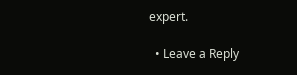expert.

  • Leave a Reply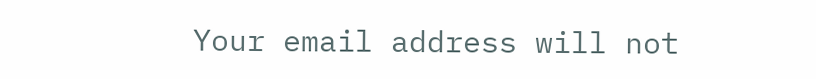Your email address will not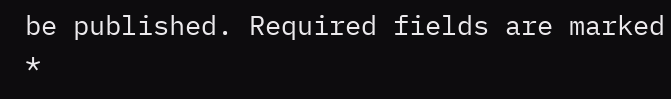be published. Required fields are marked *